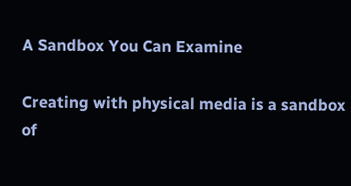A Sandbox You Can Examine

Creating with physical media is a sandbox of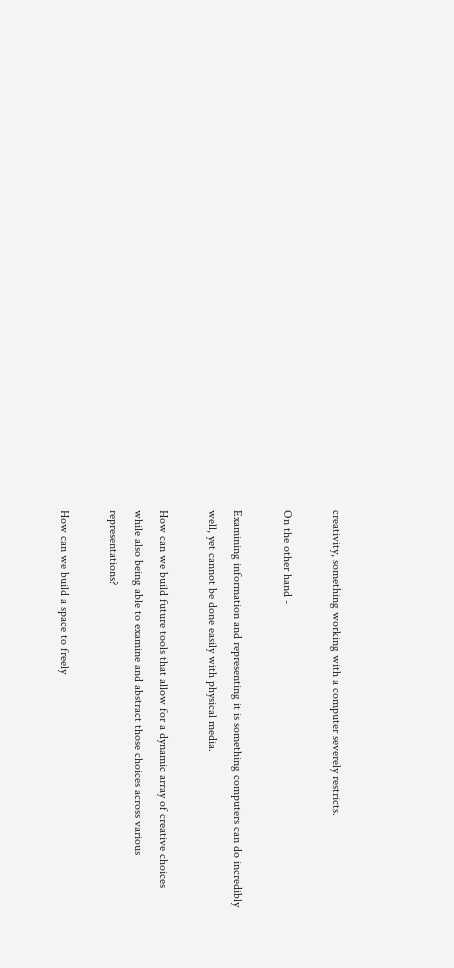creativity, something working with a computer severely restricts.

On the other hand -

Examining information and representing it is something computers can do incredibly well, yet cannot be done easily with physical media.

How can we build future tools that allow for a dynamic array of creative choices while also being able to examine and abstract those choices across various representations?

How can we build a space to freely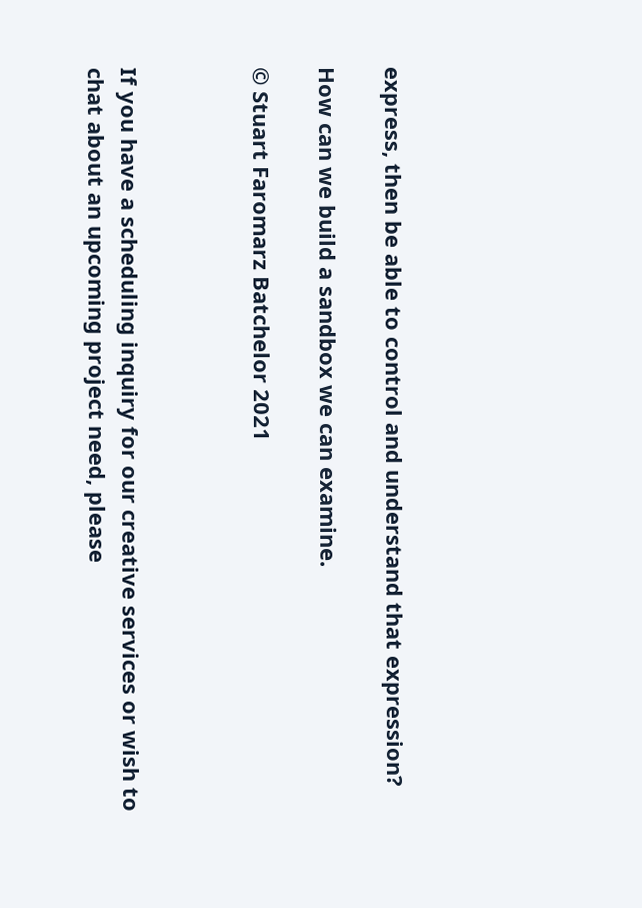express, then be able to control and understand that expression?

How can we build a sandbox we can examine.

© Stuart Faromarz Batchelor 2021



If you have a scheduling inquiry for our creative services or wish to chat about an upcoming project need, please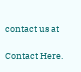contact us at

Contact Here.